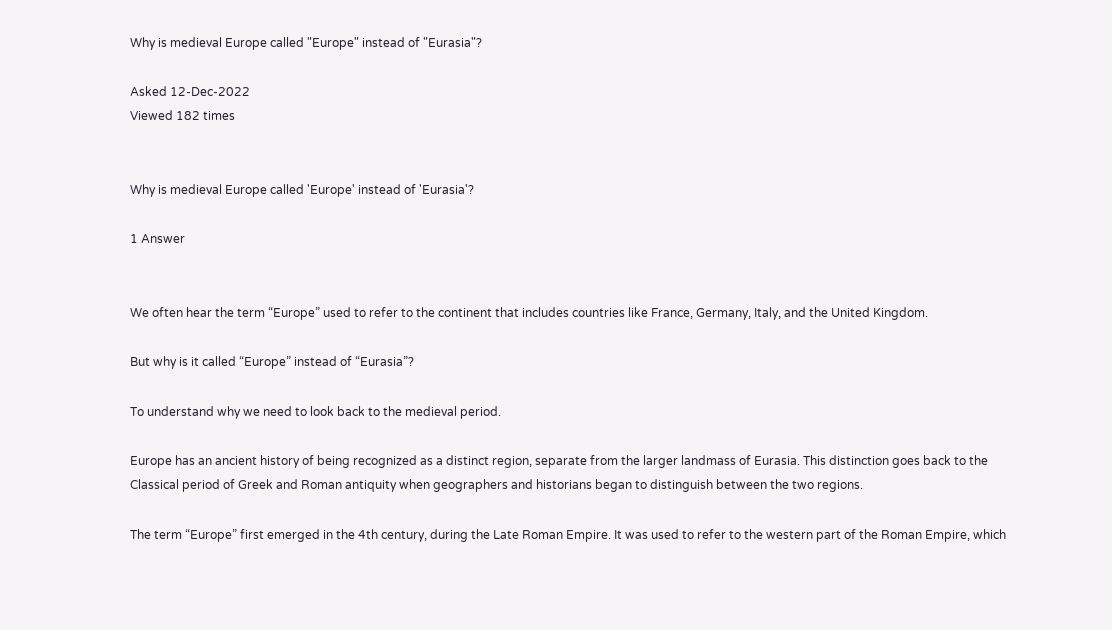Why is medieval Europe called "Europe" instead of "Eurasia"?

Asked 12-Dec-2022
Viewed 182 times


Why is medieval Europe called 'Europe' instead of 'Eurasia'?

1 Answer


We often hear the term “Europe” used to refer to the continent that includes countries like France, Germany, Italy, and the United Kingdom.

But why is it called “Europe” instead of “Eurasia”?

To understand why we need to look back to the medieval period.

Europe has an ancient history of being recognized as a distinct region, separate from the larger landmass of Eurasia. This distinction goes back to the Classical period of Greek and Roman antiquity when geographers and historians began to distinguish between the two regions.

The term “Europe” first emerged in the 4th century, during the Late Roman Empire. It was used to refer to the western part of the Roman Empire, which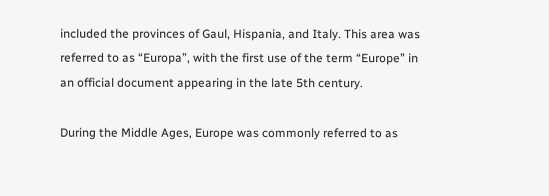included the provinces of Gaul, Hispania, and Italy. This area was referred to as “Europa”, with the first use of the term “Europe” in an official document appearing in the late 5th century.

During the Middle Ages, Europe was commonly referred to as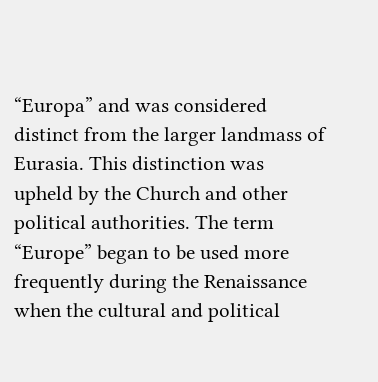“Europa” and was considered distinct from the larger landmass of Eurasia. This distinction was upheld by the Church and other political authorities. The term “Europe” began to be used more frequently during the Renaissance when the cultural and political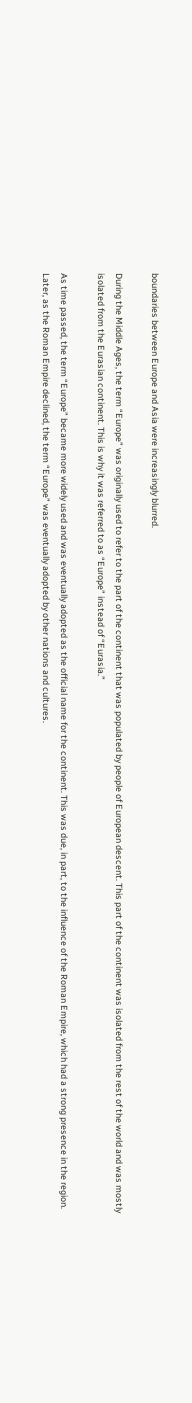boundaries between Europe and Asia were increasingly blurred.

During the Middle Ages, the term “Europe” was originally used to refer to the part of the continent that was populated by people of European descent. This part of the continent was isolated from the rest of the world and was mostly isolated from the Eurasian continent. This is why it was referred to as “Europe” instead of “Eurasia.”

As time passed, the term “Europe” became more widely used and was eventually adopted as the official name for the continent. This was due, in part, to the influence of the Roman Empire, which had a strong presence in the region. Later, as the Roman Empire declined, the term “Europe” was eventually adopted by other nations and cultures.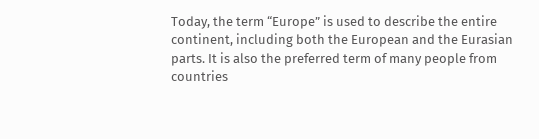Today, the term “Europe” is used to describe the entire continent, including both the European and the Eurasian parts. It is also the preferred term of many people from countries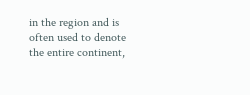in the region and is often used to denote the entire continent,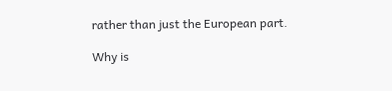rather than just the European part.

Why is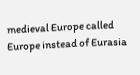medieval Europe called Europe instead of Eurasia